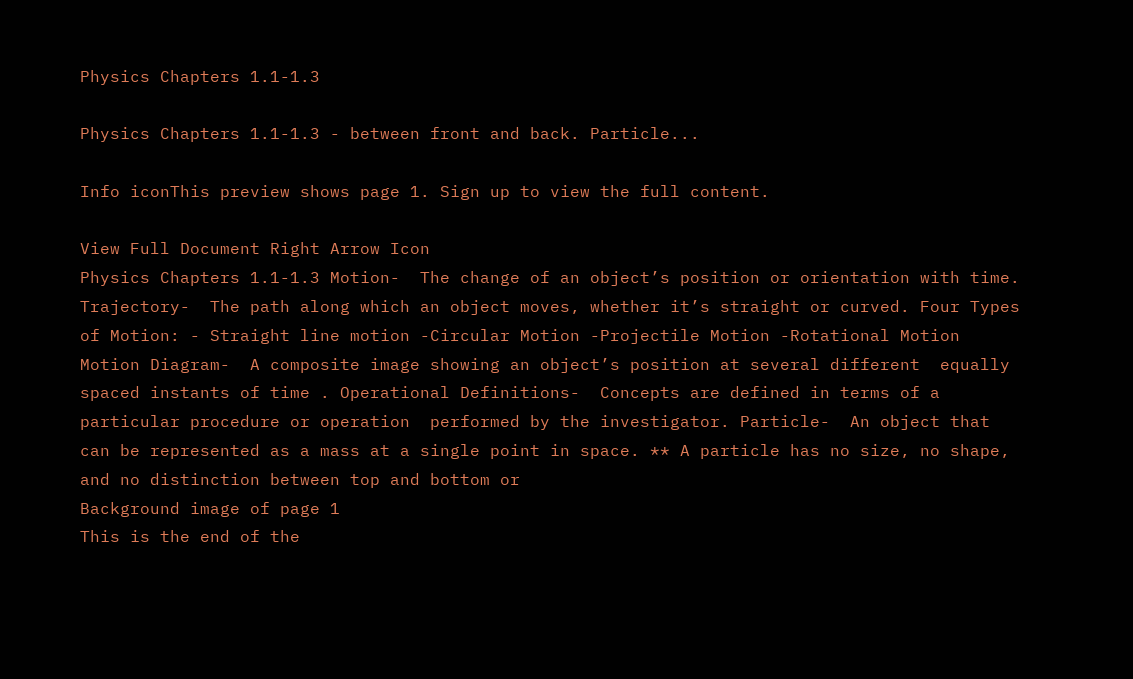Physics Chapters 1.1-1.3

Physics Chapters 1.1-1.3 - between front and back. Particle...

Info iconThis preview shows page 1. Sign up to view the full content.

View Full Document Right Arrow Icon
Physics Chapters 1.1-1.3 Motion-  The change of an object’s position or orientation with time. Trajectory-  The path along which an object moves, whether it’s straight or curved. Four Types of Motion: - Straight line motion -Circular Motion -Projectile Motion -Rotational Motion Motion Diagram-  A composite image showing an object’s position at several different  equally  spaced instants of time . Operational Definitions-  Concepts are defined in terms of a particular procedure or operation  performed by the investigator. Particle-  An object that can be represented as a mass at a single point in space. ** A particle has no size, no shape, and no distinction between top and bottom or
Background image of page 1
This is the end of the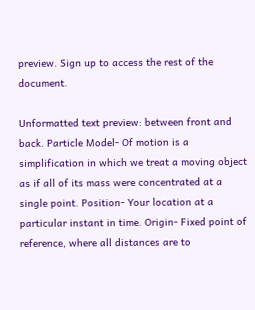preview. Sign up to access the rest of the document.

Unformatted text preview: between front and back. Particle Model- Of motion is a simplification in which we treat a moving object as if all of its mass were concentrated at a single point. Position- Your location at a particular instant in time. Origin- Fixed point of reference, where all distances are to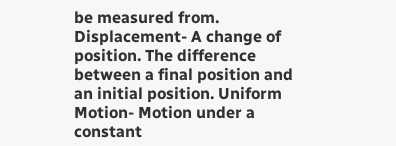be measured from. Displacement- A change of position. The difference between a final position and an initial position. Uniform Motion- Motion under a constant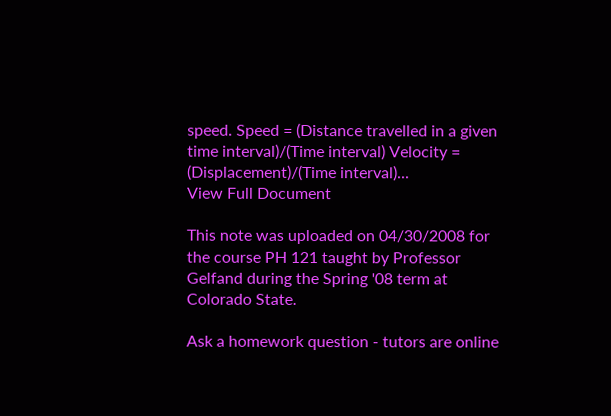speed. Speed = (Distance travelled in a given time interval)/(Time interval) Velocity = (Displacement)/(Time interval)...
View Full Document

This note was uploaded on 04/30/2008 for the course PH 121 taught by Professor Gelfand during the Spring '08 term at Colorado State.

Ask a homework question - tutors are online